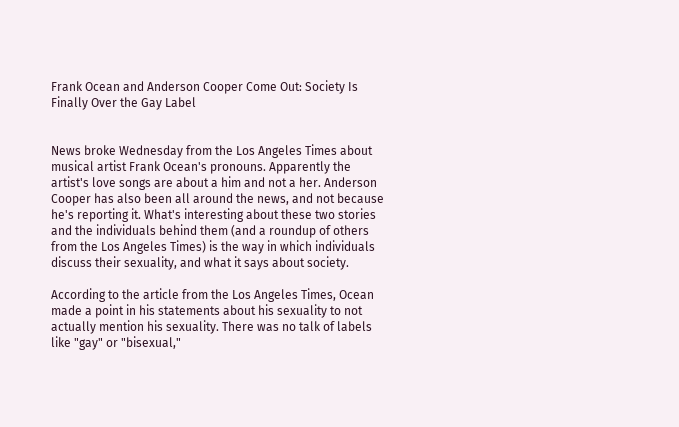Frank Ocean and Anderson Cooper Come Out: Society Is Finally Over the Gay Label


News broke Wednesday from the Los Angeles Times about musical artist Frank Ocean's pronouns. Apparently the artist's love songs are about a him and not a her. Anderson Cooper has also been all around the news, and not because he's reporting it. What's interesting about these two stories and the individuals behind them (and a roundup of others from the Los Angeles Times) is the way in which individuals discuss their sexuality, and what it says about society.

According to the article from the Los Angeles Times, Ocean made a point in his statements about his sexuality to not actually mention his sexuality. There was no talk of labels like "gay" or "bisexual,"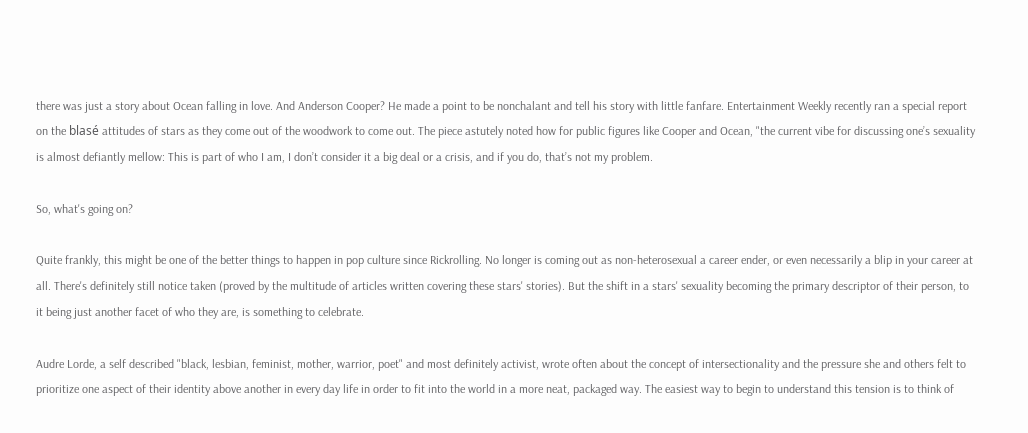there was just a story about Ocean falling in love. And Anderson Cooper? He made a point to be nonchalant and tell his story with little fanfare. Entertainment Weekly recently ran a special report on the blasé attitudes of stars as they come out of the woodwork to come out. The piece astutely noted how for public figures like Cooper and Ocean, "the current vibe for discussing one’s sexuality is almost defiantly mellow: This is part of who I am, I don’t consider it a big deal or a crisis, and if you do, that’s not my problem.

So, what's going on?

Quite frankly, this might be one of the better things to happen in pop culture since Rickrolling. No longer is coming out as non-heterosexual a career ender, or even necessarily a blip in your career at all. There's definitely still notice taken (proved by the multitude of articles written covering these stars' stories). But the shift in a stars' sexuality becoming the primary descriptor of their person, to it being just another facet of who they are, is something to celebrate.

Audre Lorde, a self described "black, lesbian, feminist, mother, warrior, poet" and most definitely activist, wrote often about the concept of intersectionality and the pressure she and others felt to prioritize one aspect of their identity above another in every day life in order to fit into the world in a more neat, packaged way. The easiest way to begin to understand this tension is to think of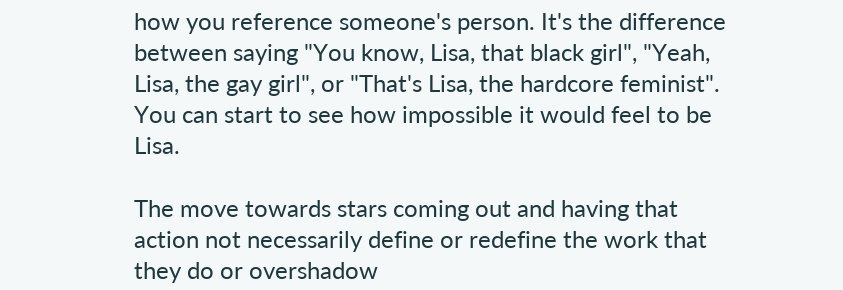how you reference someone's person. It's the difference between saying "You know, Lisa, that black girl", "Yeah, Lisa, the gay girl", or "That's Lisa, the hardcore feminist". You can start to see how impossible it would feel to be Lisa.

The move towards stars coming out and having that action not necessarily define or redefine the work that they do or overshadow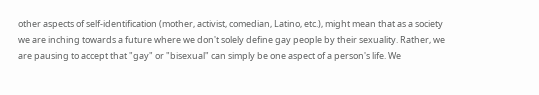other aspects of self-identification (mother, activist, comedian, Latino, etc.), might mean that as a society we are inching towards a future where we don't solely define gay people by their sexuality. Rather, we are pausing to accept that "gay" or "bisexual" can simply be one aspect of a person's life. We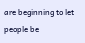are beginning to let people be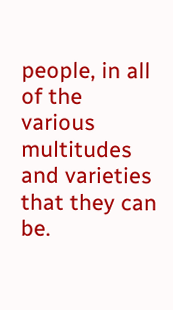people, in all of the various multitudes and varieties that they can be.